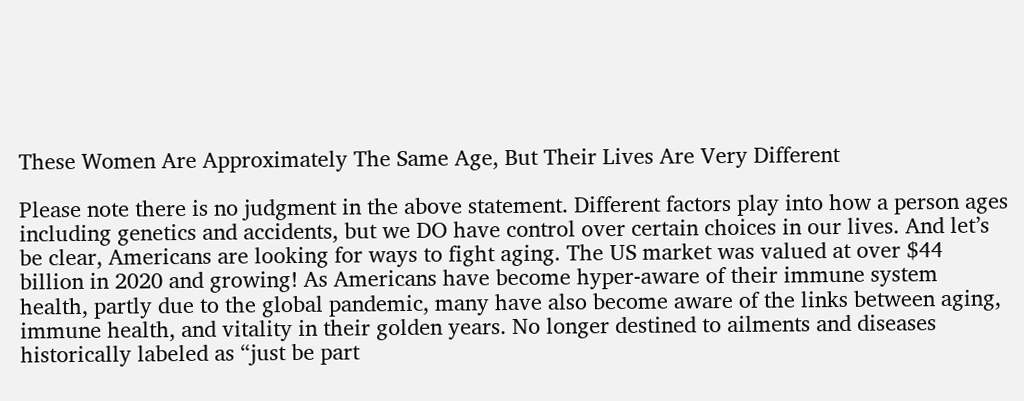These Women Are Approximately The Same Age, But Their Lives Are Very Different

Please note there is no judgment in the above statement. Different factors play into how a person ages including genetics and accidents, but we DO have control over certain choices in our lives. And let’s be clear, Americans are looking for ways to fight aging. The US market was valued at over $44 billion in 2020 and growing! As Americans have become hyper-aware of their immune system health, partly due to the global pandemic, many have also become aware of the links between aging, immune health, and vitality in their golden years. No longer destined to ailments and diseases historically labeled as “just be part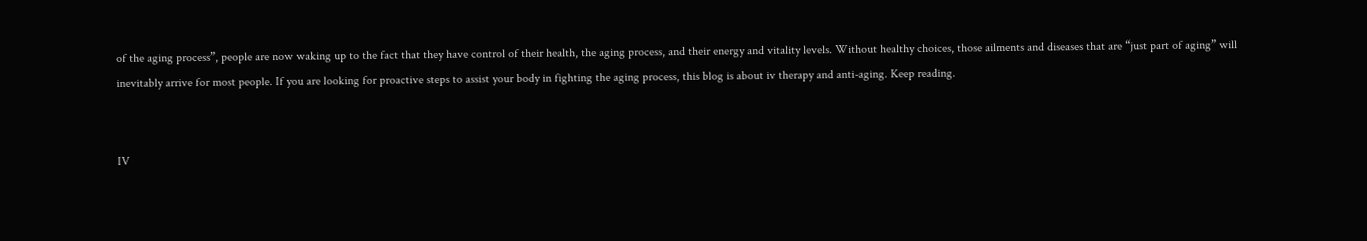of the aging process”, people are now waking up to the fact that they have control of their health, the aging process, and their energy and vitality levels. Without healthy choices, those ailments and diseases that are “just part of aging” will inevitably arrive for most people. If you are looking for proactive steps to assist your body in fighting the aging process, this blog is about iv therapy and anti-aging. Keep reading.


IV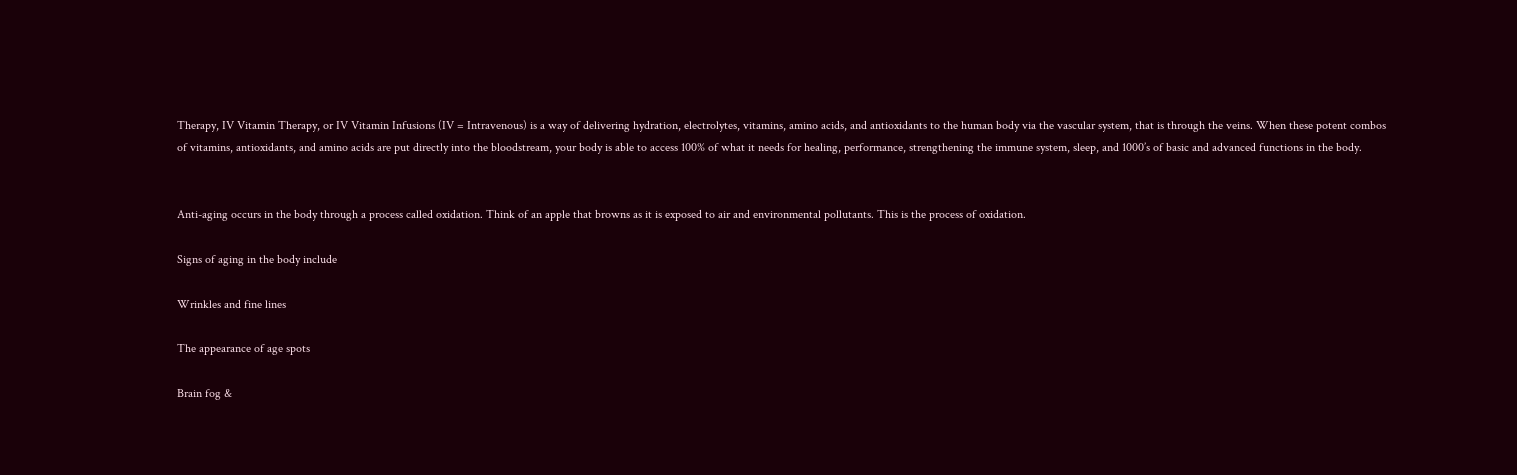Therapy, IV Vitamin Therapy, or IV Vitamin Infusions (IV = Intravenous) is a way of delivering hydration, electrolytes, vitamins, amino acids, and antioxidants to the human body via the vascular system, that is through the veins. When these potent combos of vitamins, antioxidants, and amino acids are put directly into the bloodstream, your body is able to access 100% of what it needs for healing, performance, strengthening the immune system, sleep, and 1000’s of basic and advanced functions in the body.


Anti-aging occurs in the body through a process called oxidation. Think of an apple that browns as it is exposed to air and environmental pollutants. This is the process of oxidation.

Signs of aging in the body include

Wrinkles and fine lines

The appearance of age spots

Brain fog &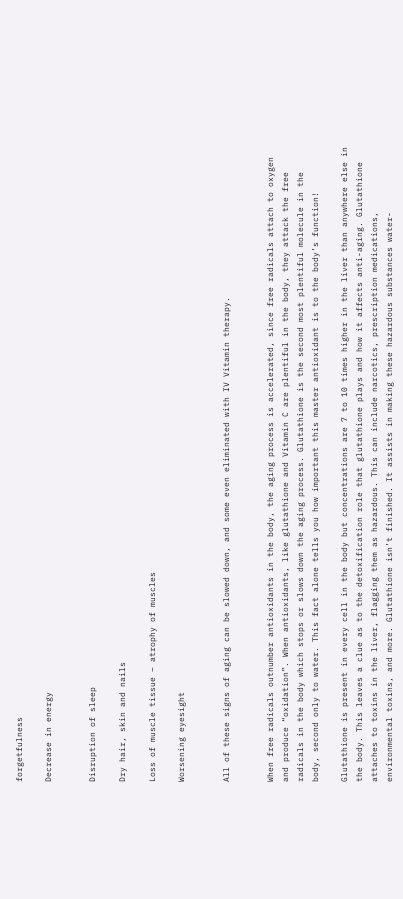forgetfulness

Decrease in energy


Disruption of sleep

Dry hair, skin and nails

Loss of muscle tissue – atrophy of muscles

Worsening eyesight


All of these signs of aging can be slowed down, and some even eliminated with IV Vitamin therapy.


When free radicals outnumber antioxidants in the body, the aging process is accelerated, since free radicals attach to oxygen and produce “oxidation”. When antioxidants, like glutathione and Vitamin C are plentiful in the body, they attack the free radicals in the body which stops or slows down the aging process. Glutathione is the second most plentiful molecule in the body, second only to water. This fact alone tells you how important this master antioxidant is to the body’s function!

Glutathione is present in every cell in the body but concentrations are 7 to 10 times higher in the liver than anywhere else in the body. This leaves a clue as to the detoxification role that glutathione plays and how it affects anti-aging. Glutathione attaches to toxins in the liver, flagging them as hazardous. This can include narcotics, prescription medications, environmental toxins, and more. Glutathione isn’t finished. It assists in making these hazardous substances water-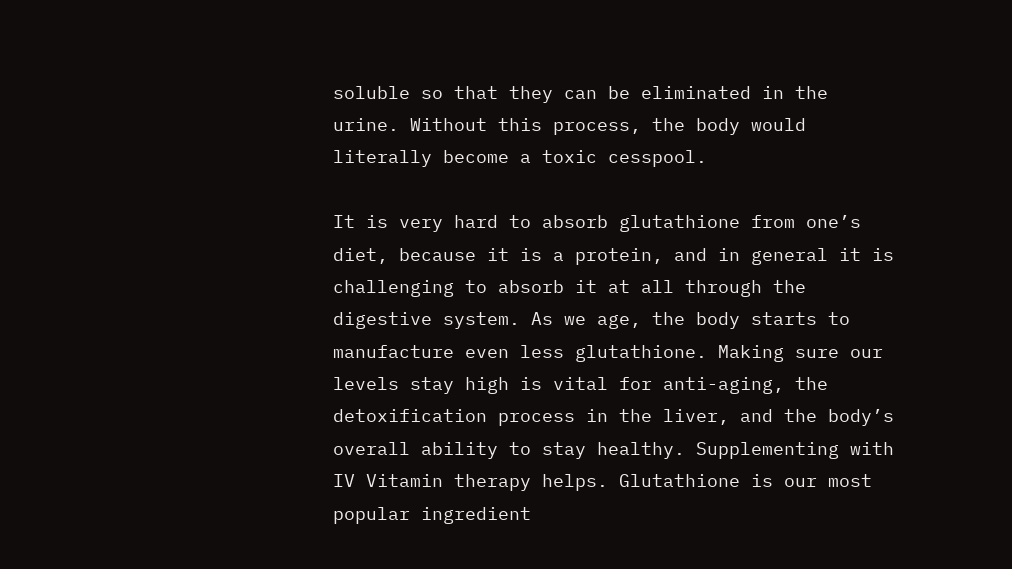soluble so that they can be eliminated in the urine. Without this process, the body would literally become a toxic cesspool.

It is very hard to absorb glutathione from one’s diet, because it is a protein, and in general it is challenging to absorb it at all through the digestive system. As we age, the body starts to manufacture even less glutathione. Making sure our levels stay high is vital for anti-aging, the detoxification process in the liver, and the body’s overall ability to stay healthy. Supplementing with IV Vitamin therapy helps. Glutathione is our most popular ingredient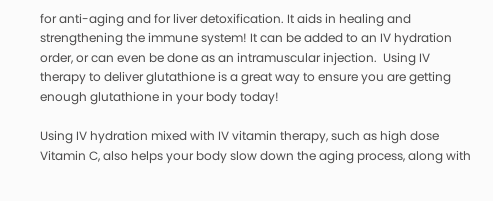for anti-aging and for liver detoxification. It aids in healing and strengthening the immune system! It can be added to an IV hydration order, or can even be done as an intramuscular injection.  Using IV therapy to deliver glutathione is a great way to ensure you are getting enough glutathione in your body today!

Using IV hydration mixed with IV vitamin therapy, such as high dose Vitamin C, also helps your body slow down the aging process, along with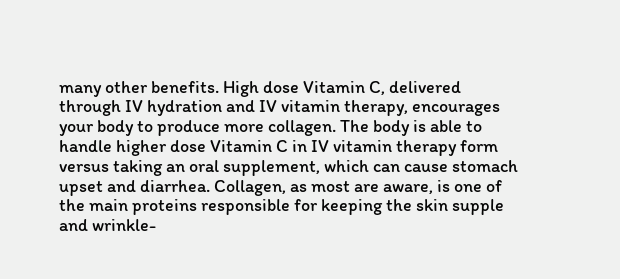many other benefits. High dose Vitamin C, delivered through IV hydration and IV vitamin therapy, encourages your body to produce more collagen. The body is able to handle higher dose Vitamin C in IV vitamin therapy form versus taking an oral supplement, which can cause stomach upset and diarrhea. Collagen, as most are aware, is one of the main proteins responsible for keeping the skin supple and wrinkle-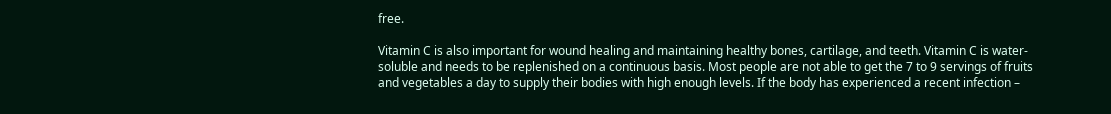free.

Vitamin C is also important for wound healing and maintaining healthy bones, cartilage, and teeth. Vitamin C is water-soluble and needs to be replenished on a continuous basis. Most people are not able to get the 7 to 9 servings of fruits and vegetables a day to supply their bodies with high enough levels. If the body has experienced a recent infection –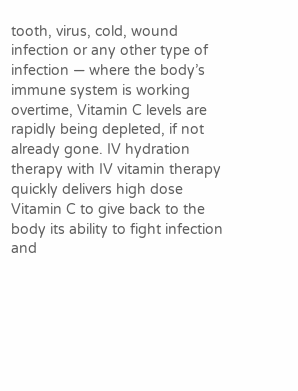tooth, virus, cold, wound infection or any other type of infection — where the body’s immune system is working overtime, Vitamin C levels are rapidly being depleted, if not already gone. IV hydration therapy with IV vitamin therapy quickly delivers high dose Vitamin C to give back to the body its ability to fight infection and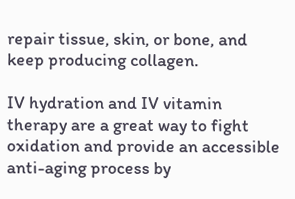repair tissue, skin, or bone, and keep producing collagen.

IV hydration and IV vitamin therapy are a great way to fight oxidation and provide an accessible anti-aging process by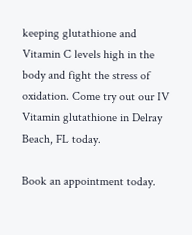keeping glutathione and Vitamin C levels high in the body and fight the stress of oxidation. Come try out our IV Vitamin glutathione in Delray Beach, FL today.

Book an appointment today.